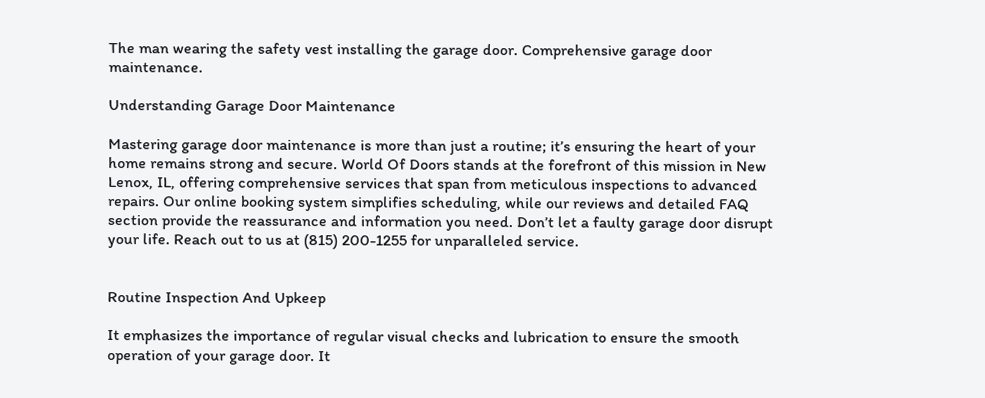The man wearing the safety vest installing the garage door. Comprehensive garage door maintenance.

Understanding Garage Door Maintenance

Mastering garage door maintenance is more than just a routine; it’s ensuring the heart of your home remains strong and secure. World Of Doors stands at the forefront of this mission in New Lenox, IL, offering comprehensive services that span from meticulous inspections to advanced repairs. Our online booking system simplifies scheduling, while our reviews and detailed FAQ section provide the reassurance and information you need. Don’t let a faulty garage door disrupt your life. Reach out to us at (815) 200-1255 for unparalleled service.


Routine Inspection And Upkeep

It emphasizes the importance of regular visual checks and lubrication to ensure the smooth operation of your garage door. It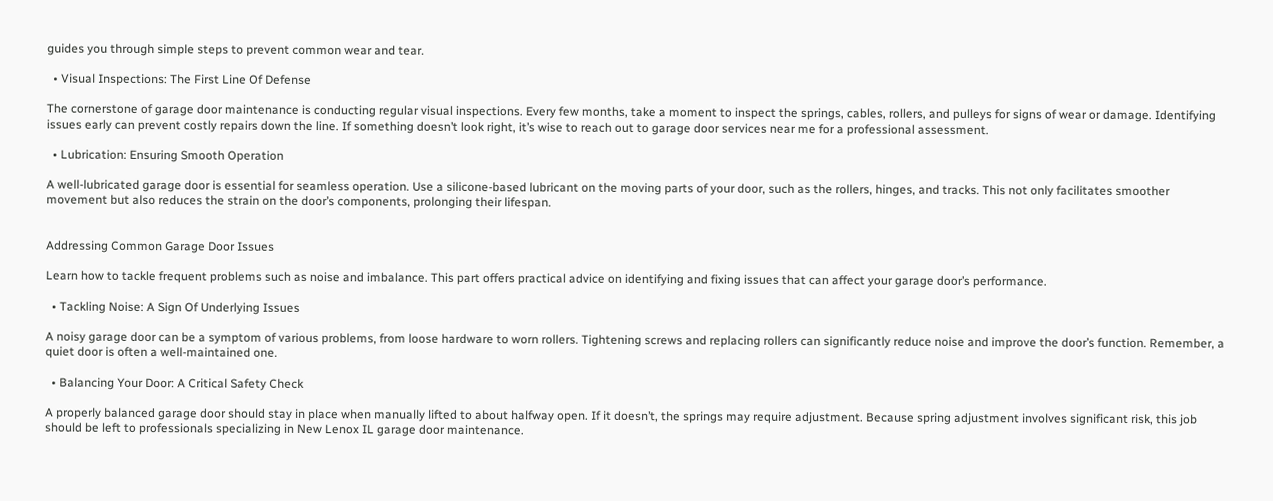guides you through simple steps to prevent common wear and tear.

  • Visual Inspections: The First Line Of Defense

The cornerstone of garage door maintenance is conducting regular visual inspections. Every few months, take a moment to inspect the springs, cables, rollers, and pulleys for signs of wear or damage. Identifying issues early can prevent costly repairs down the line. If something doesn’t look right, it’s wise to reach out to garage door services near me for a professional assessment.

  • Lubrication: Ensuring Smooth Operation

A well-lubricated garage door is essential for seamless operation. Use a silicone-based lubricant on the moving parts of your door, such as the rollers, hinges, and tracks. This not only facilitates smoother movement but also reduces the strain on the door’s components, prolonging their lifespan.


Addressing Common Garage Door Issues

Learn how to tackle frequent problems such as noise and imbalance. This part offers practical advice on identifying and fixing issues that can affect your garage door’s performance.

  • Tackling Noise: A Sign Of Underlying Issues

A noisy garage door can be a symptom of various problems, from loose hardware to worn rollers. Tightening screws and replacing rollers can significantly reduce noise and improve the door’s function. Remember, a quiet door is often a well-maintained one.

  • Balancing Your Door: A Critical Safety Check

A properly balanced garage door should stay in place when manually lifted to about halfway open. If it doesn’t, the springs may require adjustment. Because spring adjustment involves significant risk, this job should be left to professionals specializing in New Lenox IL garage door maintenance.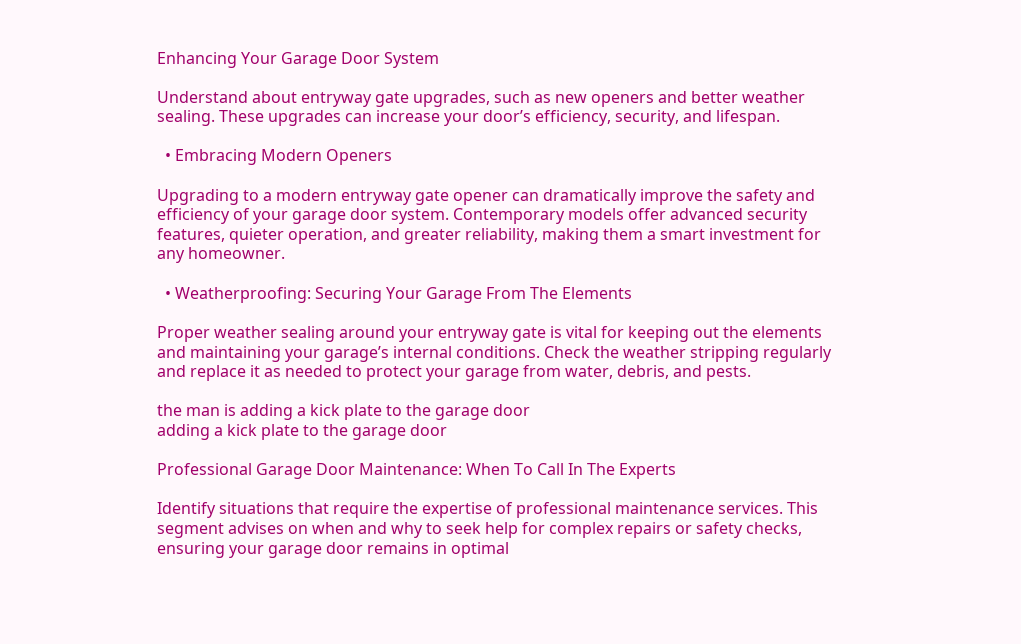Enhancing Your Garage Door System

Understand about entryway gate upgrades, such as new openers and better weather sealing. These upgrades can increase your door’s efficiency, security, and lifespan.

  • Embracing Modern Openers

Upgrading to a modern entryway gate opener can dramatically improve the safety and efficiency of your garage door system. Contemporary models offer advanced security features, quieter operation, and greater reliability, making them a smart investment for any homeowner.

  • Weatherproofing: Securing Your Garage From The Elements

Proper weather sealing around your entryway gate is vital for keeping out the elements and maintaining your garage’s internal conditions. Check the weather stripping regularly and replace it as needed to protect your garage from water, debris, and pests.

the man is adding a kick plate to the garage door
adding a kick plate to the garage door

Professional Garage Door Maintenance: When To Call In The Experts

Identify situations that require the expertise of professional maintenance services. This segment advises on when and why to seek help for complex repairs or safety checks, ensuring your garage door remains in optimal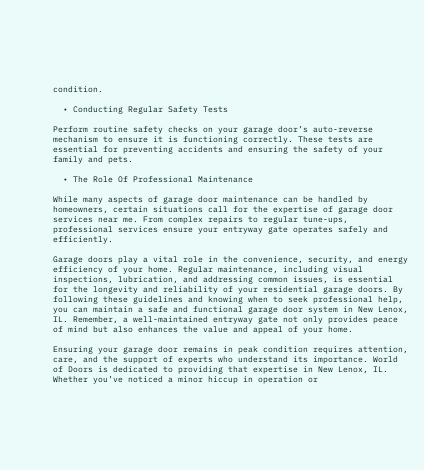condition.

  • Conducting Regular Safety Tests

Perform routine safety checks on your garage door’s auto-reverse mechanism to ensure it is functioning correctly. These tests are essential for preventing accidents and ensuring the safety of your family and pets.

  • The Role Of Professional Maintenance

While many aspects of garage door maintenance can be handled by homeowners, certain situations call for the expertise of garage door services near me. From complex repairs to regular tune-ups, professional services ensure your entryway gate operates safely and efficiently.

Garage doors play a vital role in the convenience, security, and energy efficiency of your home. Regular maintenance, including visual inspections, lubrication, and addressing common issues, is essential for the longevity and reliability of your residential garage doors. By following these guidelines and knowing when to seek professional help, you can maintain a safe and functional garage door system in New Lenox, IL. Remember, a well-maintained entryway gate not only provides peace of mind but also enhances the value and appeal of your home.

Ensuring your garage door remains in peak condition requires attention, care, and the support of experts who understand its importance. World of Doors is dedicated to providing that expertise in New Lenox, IL. Whether you’ve noticed a minor hiccup in operation or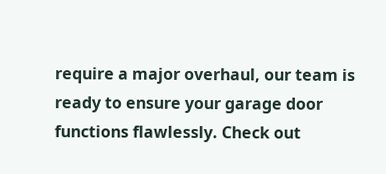require a major overhaul, our team is ready to ensure your garage door functions flawlessly. Check out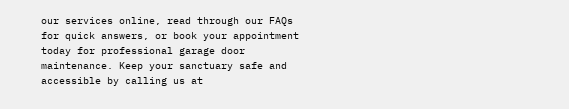our services online, read through our FAQs for quick answers, or book your appointment today for professional garage door maintenance. Keep your sanctuary safe and accessible by calling us at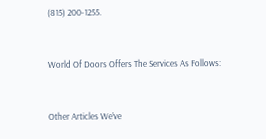(815) 200-1255.


World Of Doors Offers The Services As Follows:


Other Articles We’ve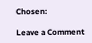Chosen:

Leave a Comment